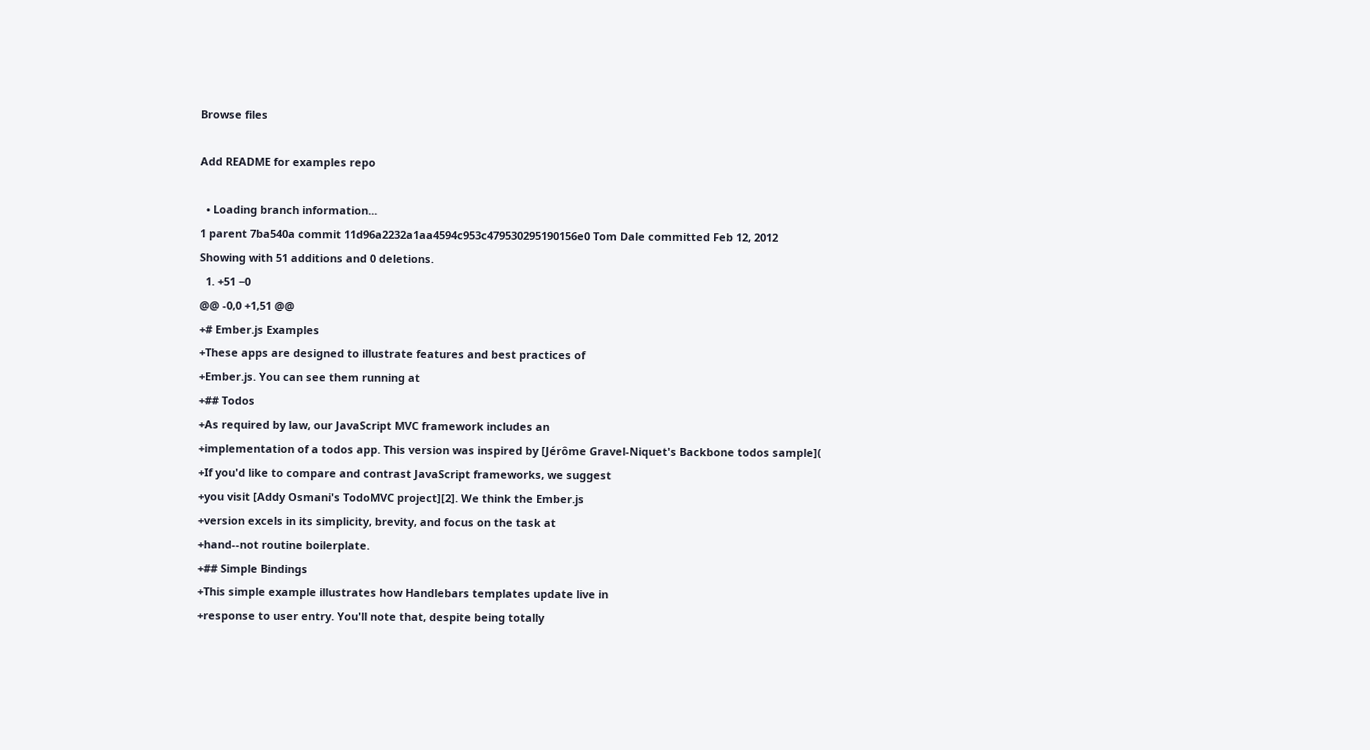Browse files

Add README for examples repo

  • Loading branch information...
1 parent 7ba540a commit 11d96a2232a1aa4594c953c479530295190156e0 Tom Dale committed Feb 12, 2012
Showing with 51 additions and 0 deletions.
  1. +51 −0
@@ -0,0 +1,51 @@
+# Ember.js Examples
+These apps are designed to illustrate features and best practices of
+Ember.js. You can see them running at
+## Todos
+As required by law, our JavaScript MVC framework includes an
+implementation of a todos app. This version was inspired by [Jérôme Gravel-Niquet's Backbone todos sample](
+If you'd like to compare and contrast JavaScript frameworks, we suggest
+you visit [Addy Osmani's TodoMVC project][2]. We think the Ember.js
+version excels in its simplicity, brevity, and focus on the task at
+hand--not routine boilerplate.
+## Simple Bindings
+This simple example illustrates how Handlebars templates update live in
+response to user entry. You'll note that, despite being totally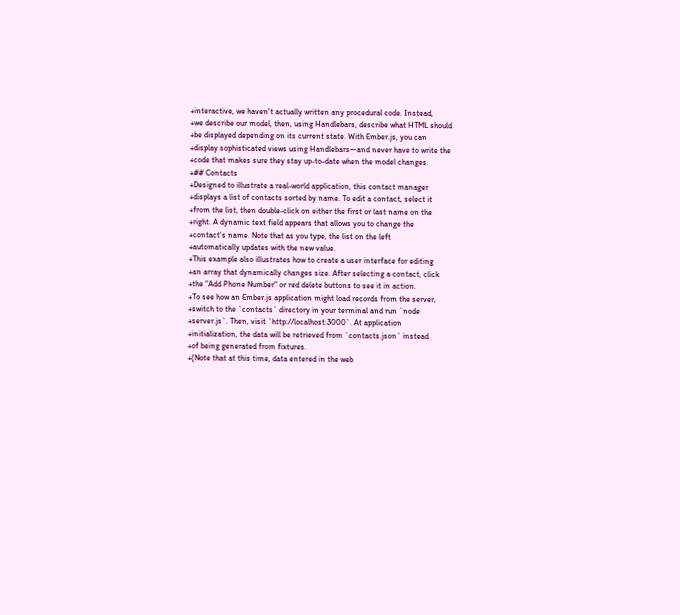+interactive, we haven't actually written any procedural code. Instead,
+we describe our model, then, using Handlebars, describe what HTML should
+be displayed depending on its current state. With Ember.js, you can
+display sophisticated views using Handlebars—and never have to write the
+code that makes sure they stay up-to-date when the model changes.
+## Contacts
+Designed to illustrate a real-world application, this contact manager
+displays a list of contacts sorted by name. To edit a contact, select it
+from the list, then double-click on either the first or last name on the
+right. A dynamic text field appears that allows you to change the
+contact's name. Note that as you type, the list on the left
+automatically updates with the new value.
+This example also illustrates how to create a user interface for editing
+an array that dynamically changes size. After selecting a contact, click
+the "Add Phone Number" or red delete buttons to see it in action.
+To see how an Ember.js application might load records from the server,
+switch to the `contacts` directory in your terminal and run `node
+server.js`. Then, visit `http://localhost:3000`. At application
+initialization, the data will be retrieved from `contacts.json` instead
+of being generated from fixtures.
+(Note that at this time, data entered in the web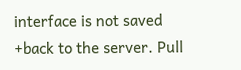interface is not saved
+back to the server. Pull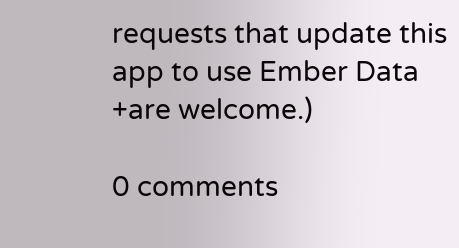requests that update this app to use Ember Data
+are welcome.)

0 comments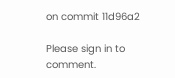on commit 11d96a2

Please sign in to comment.